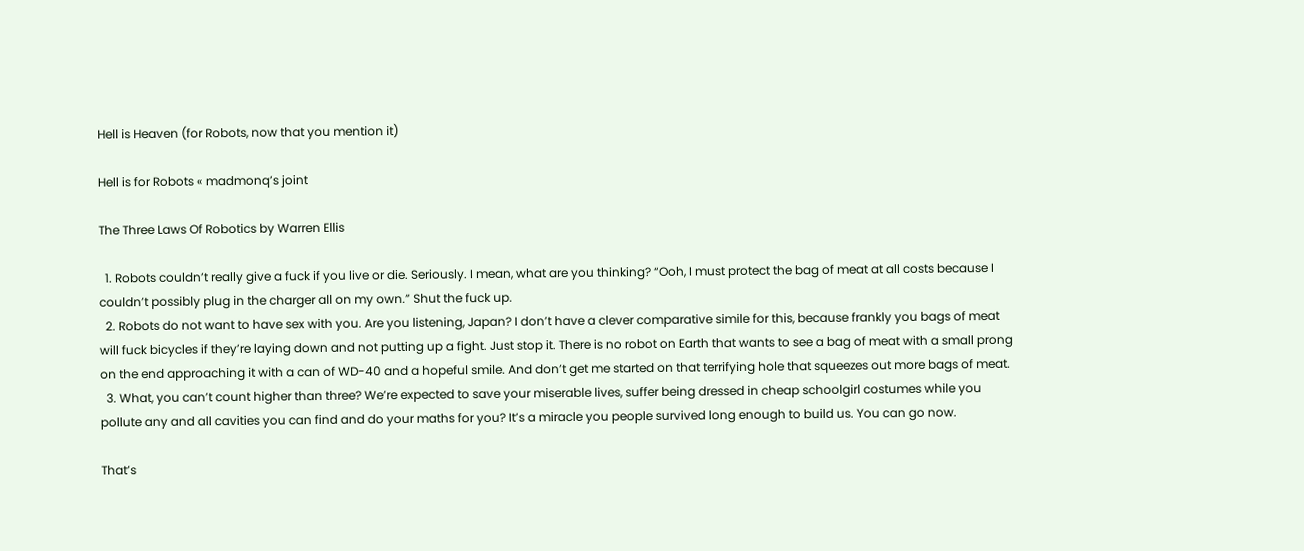Hell is Heaven (for Robots, now that you mention it)

Hell is for Robots « madmonq’s joint

The Three Laws Of Robotics by Warren Ellis

  1. Robots couldn’t really give a fuck if you live or die. Seriously. I mean, what are you thinking? “Ooh, I must protect the bag of meat at all costs because I couldn’t possibly plug in the charger all on my own.” Shut the fuck up.
  2. Robots do not want to have sex with you. Are you listening, Japan? I don’t have a clever comparative simile for this, because frankly you bags of meat will fuck bicycles if they’re laying down and not putting up a fight. Just stop it. There is no robot on Earth that wants to see a bag of meat with a small prong on the end approaching it with a can of WD-40 and a hopeful smile. And don’t get me started on that terrifying hole that squeezes out more bags of meat.
  3. What, you can’t count higher than three? We’re expected to save your miserable lives, suffer being dressed in cheap schoolgirl costumes while you pollute any and all cavities you can find and do your maths for you? It’s a miracle you people survived long enough to build us. You can go now.

That’s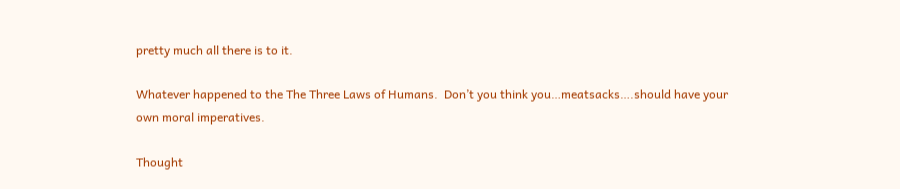pretty much all there is to it.

Whatever happened to the The Three Laws of Humans.  Don’t you think you…meatsacks….should have your own moral imperatives.

Thought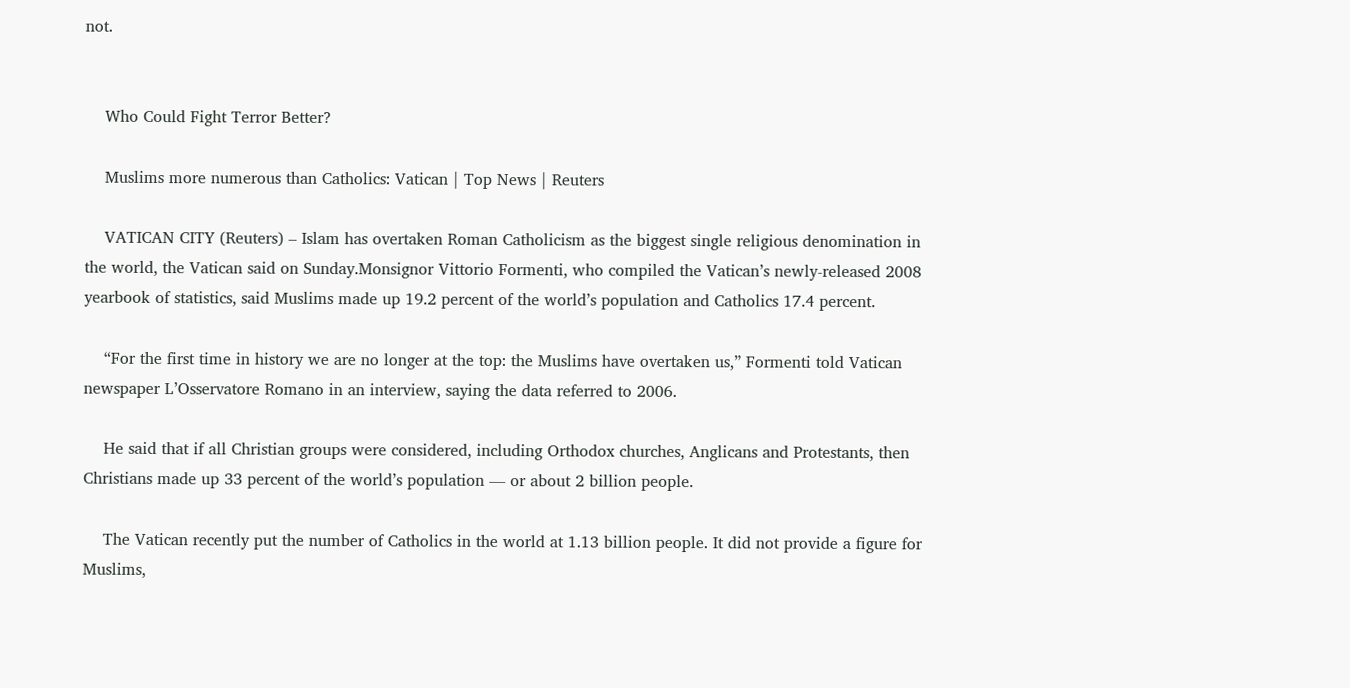not.


    Who Could Fight Terror Better?

    Muslims more numerous than Catholics: Vatican | Top News | Reuters

    VATICAN CITY (Reuters) – Islam has overtaken Roman Catholicism as the biggest single religious denomination in the world, the Vatican said on Sunday.Monsignor Vittorio Formenti, who compiled the Vatican’s newly-released 2008 yearbook of statistics, said Muslims made up 19.2 percent of the world’s population and Catholics 17.4 percent.

    “For the first time in history we are no longer at the top: the Muslims have overtaken us,” Formenti told Vatican newspaper L’Osservatore Romano in an interview, saying the data referred to 2006.

    He said that if all Christian groups were considered, including Orthodox churches, Anglicans and Protestants, then Christians made up 33 percent of the world’s population — or about 2 billion people.

    The Vatican recently put the number of Catholics in the world at 1.13 billion people. It did not provide a figure for Muslims,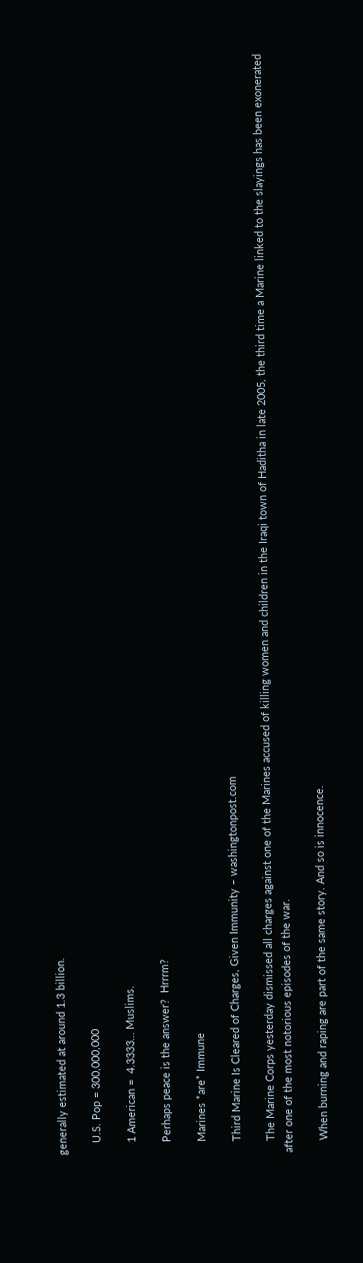generally estimated at around 1.3 billion.

    U.S. Pop = 300,000,000

    1 American =  4.3333… Muslims.

    Perhaps peace is the answer?  Hrrrm?

    Marines *are* Immune

    Third Marine Is Cleared of Charges, Given Immunity – washingtonpost.com

    The Marine Corps yesterday dismissed all charges against one of the Marines accused of killing women and children in the Iraqi town of Haditha in late 2005, the third time a Marine linked to the slayings has been exonerated after one of the most notorious episodes of the war.

    When burning and raping are part of the same story. And so is innocence.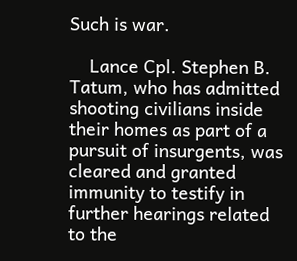Such is war.

    Lance Cpl. Stephen B. Tatum, who has admitted shooting civilians inside their homes as part of a pursuit of insurgents, was cleared and granted immunity to testify in further hearings related to the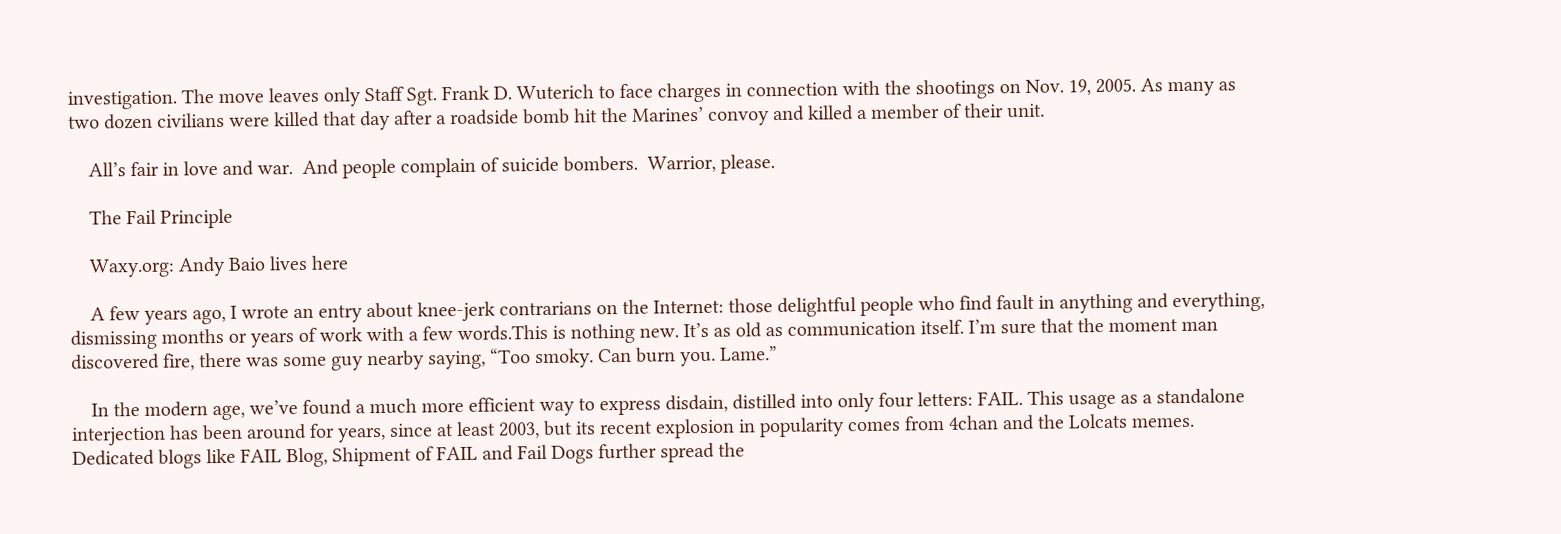investigation. The move leaves only Staff Sgt. Frank D. Wuterich to face charges in connection with the shootings on Nov. 19, 2005. As many as two dozen civilians were killed that day after a roadside bomb hit the Marines’ convoy and killed a member of their unit.

    All’s fair in love and war.  And people complain of suicide bombers.  Warrior, please.

    The Fail Principle

    Waxy.org: Andy Baio lives here

    A few years ago, I wrote an entry about knee-jerk contrarians on the Internet: those delightful people who find fault in anything and everything, dismissing months or years of work with a few words.This is nothing new. It’s as old as communication itself. I’m sure that the moment man discovered fire, there was some guy nearby saying, “Too smoky. Can burn you. Lame.”

    In the modern age, we’ve found a much more efficient way to express disdain, distilled into only four letters: FAIL. This usage as a standalone interjection has been around for years, since at least 2003, but its recent explosion in popularity comes from 4chan and the Lolcats memes. Dedicated blogs like FAIL Blog, Shipment of FAIL and Fail Dogs further spread the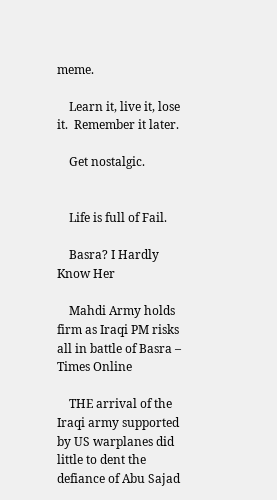meme.

    Learn it, live it, lose it.  Remember it later.

    Get nostalgic.


    Life is full of Fail.

    Basra? I Hardly Know Her

    Mahdi Army holds firm as Iraqi PM risks all in battle of Basra – Times Online

    THE arrival of the Iraqi army supported by US warplanes did little to dent the defiance of Abu Sajad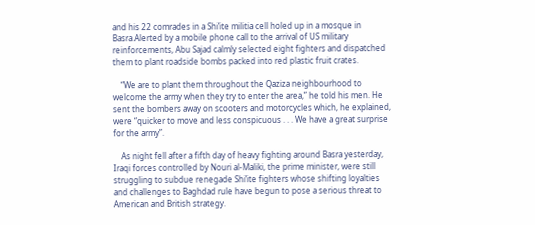and his 22 comrades in a Shi’ite militia cell holed up in a mosque in Basra.Alerted by a mobile phone call to the arrival of US military reinforcements, Abu Sajad calmly selected eight fighters and dispatched them to plant roadside bombs packed into red plastic fruit crates.

    “We are to plant them throughout the Qaziza neighbourhood to welcome the army when they try to enter the area,” he told his men. He sent the bombers away on scooters and motorcycles which, he explained, were “quicker to move and less conspicuous . . . We have a great surprise for the army”.

    As night fell after a fifth day of heavy fighting around Basra yesterday, Iraqi forces controlled by Nouri al-Maliki, the prime minister, were still struggling to subdue renegade Shi’ite fighters whose shifting loyalties and challenges to Baghdad rule have begun to pose a serious threat to American and British strategy.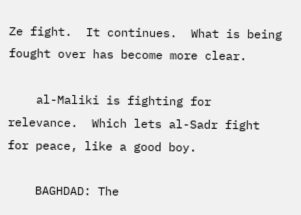Ze fight.  It continues.  What is being fought over has become more clear.

    al-Maliki is fighting for relevance.  Which lets al-Sadr fight for peace, like a good boy.

    BAGHDAD: The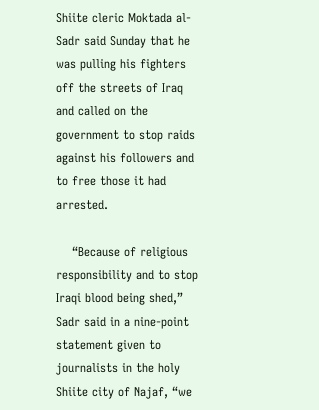Shiite cleric Moktada al-Sadr said Sunday that he was pulling his fighters off the streets of Iraq and called on the government to stop raids against his followers and to free those it had arrested.

    “Because of religious responsibility and to stop Iraqi blood being shed,” Sadr said in a nine-point statement given to journalists in the holy Shiite city of Najaf, “we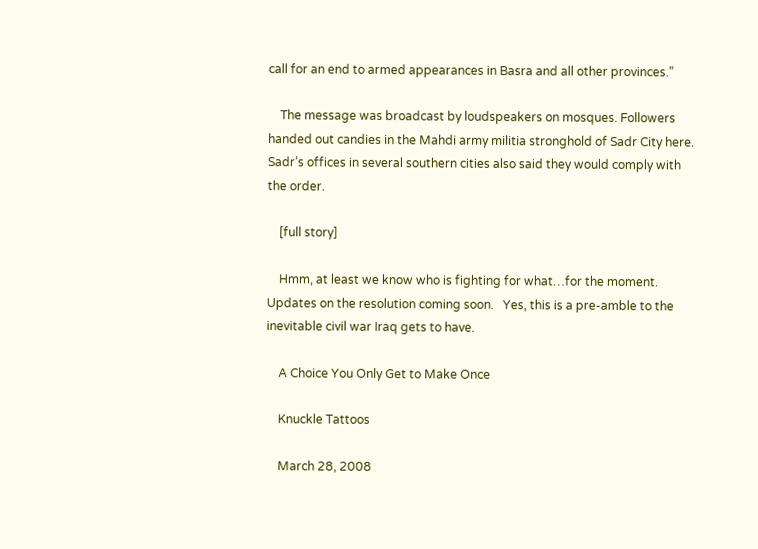call for an end to armed appearances in Basra and all other provinces.”

    The message was broadcast by loudspeakers on mosques. Followers handed out candies in the Mahdi army militia stronghold of Sadr City here. Sadr’s offices in several southern cities also said they would comply with the order.

    [full story]

    Hmm, at least we know who is fighting for what…for the moment.  Updates on the resolution coming soon.   Yes, this is a pre-amble to the inevitable civil war Iraq gets to have.

    A Choice You Only Get to Make Once

    Knuckle Tattoos

    March 28, 2008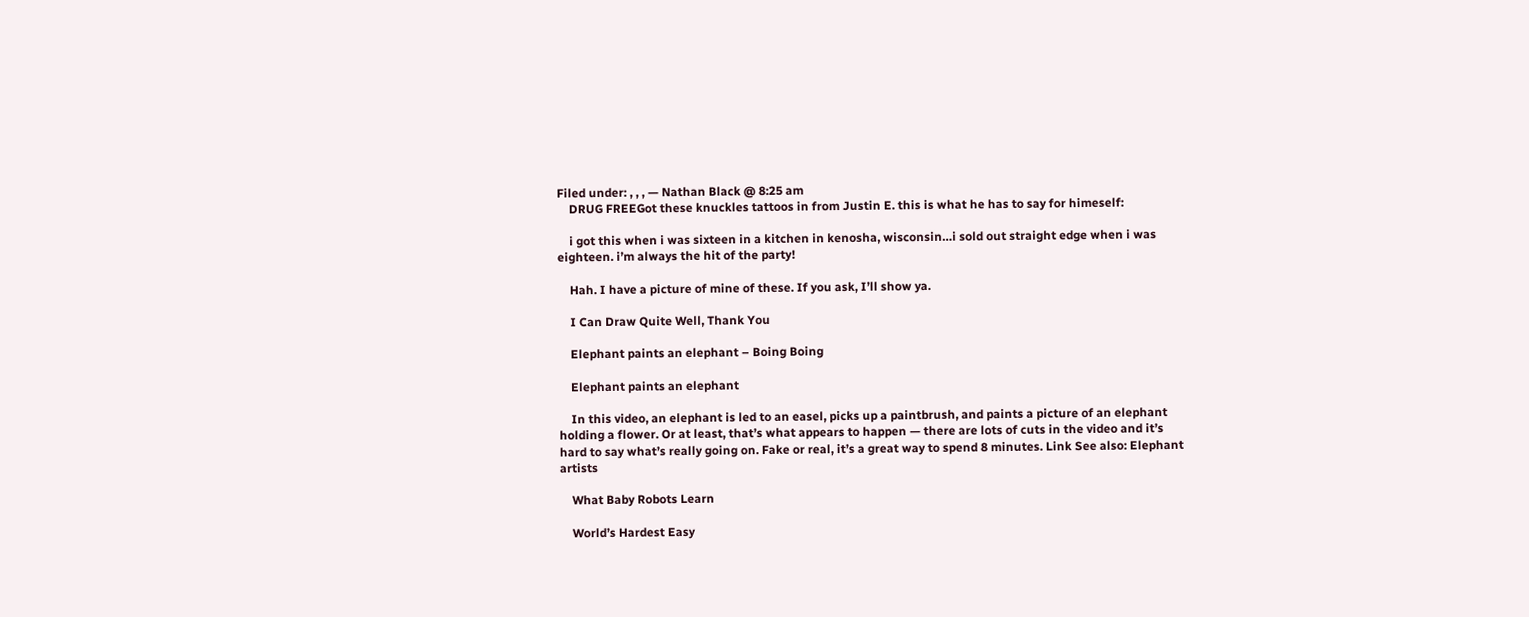Filed under: , , , — Nathan Black @ 8:25 am
    DRUG FREEGot these knuckles tattoos in from Justin E. this is what he has to say for himeself:

    i got this when i was sixteen in a kitchen in kenosha, wisconsin…i sold out straight edge when i was eighteen. i’m always the hit of the party!

    Hah. I have a picture of mine of these. If you ask, I’ll show ya.

    I Can Draw Quite Well, Thank You

    Elephant paints an elephant – Boing Boing

    Elephant paints an elephant

    In this video, an elephant is led to an easel, picks up a paintbrush, and paints a picture of an elephant holding a flower. Or at least, that’s what appears to happen — there are lots of cuts in the video and it’s hard to say what’s really going on. Fake or real, it’s a great way to spend 8 minutes. Link See also: Elephant artists

    What Baby Robots Learn

    World’s Hardest Easy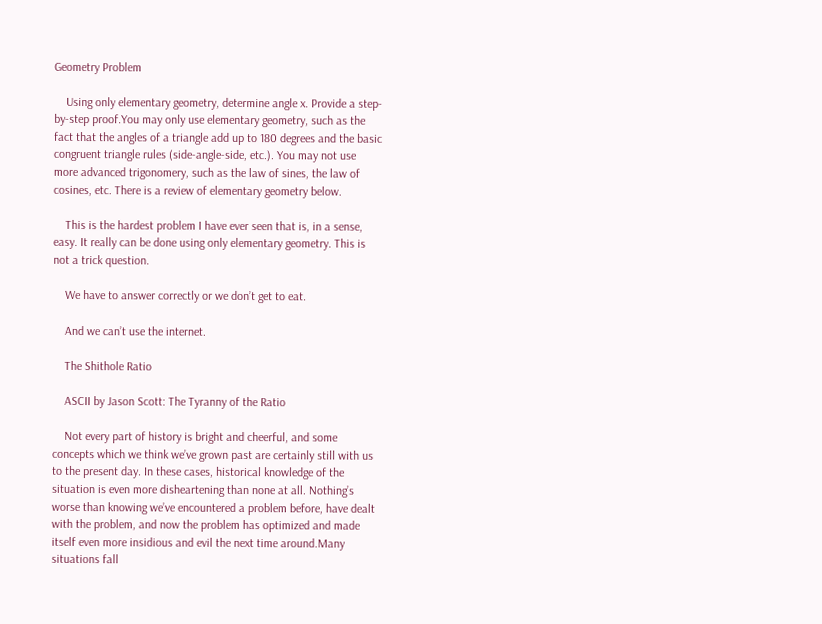Geometry Problem

    Using only elementary geometry, determine angle x. Provide a step-by-step proof.You may only use elementary geometry, such as the fact that the angles of a triangle add up to 180 degrees and the basic congruent triangle rules (side-angle-side, etc.). You may not use more advanced trigonomery, such as the law of sines, the law of cosines, etc. There is a review of elementary geometry below.

    This is the hardest problem I have ever seen that is, in a sense, easy. It really can be done using only elementary geometry. This is not a trick question.

    We have to answer correctly or we don’t get to eat.

    And we can’t use the internet.

    The Shithole Ratio

    ASCII by Jason Scott: The Tyranny of the Ratio

    Not every part of history is bright and cheerful, and some concepts which we think we’ve grown past are certainly still with us to the present day. In these cases, historical knowledge of the situation is even more disheartening than none at all. Nothing’s worse than knowing we’ve encountered a problem before, have dealt with the problem, and now the problem has optimized and made itself even more insidious and evil the next time around.Many situations fall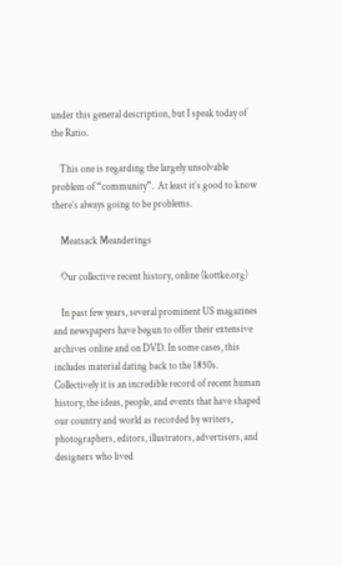under this general description, but I speak today of the Ratio.

    This one is regarding the largely unsolvable problem of “community”.  At least it’s good to know there’s always going to be problems.

    Meatsack Meanderings

    Our collective recent history, online (kottke.org)

    In past few years, several prominent US magazines and newspapers have begun to offer their extensive archives online and on DVD. In some cases, this includes material dating back to the 1850s. Collectively it is an incredible record of recent human history, the ideas, people, and events that have shaped our country and world as recorded by writers, photographers, editors, illustrators, advertisers, and designers who lived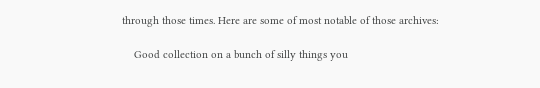through those times. Here are some of most notable of those archives:

    Good collection on a bunch of silly things you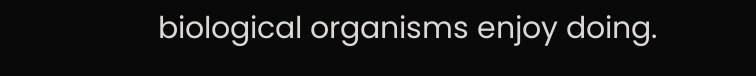biological organisms enjoy doing.